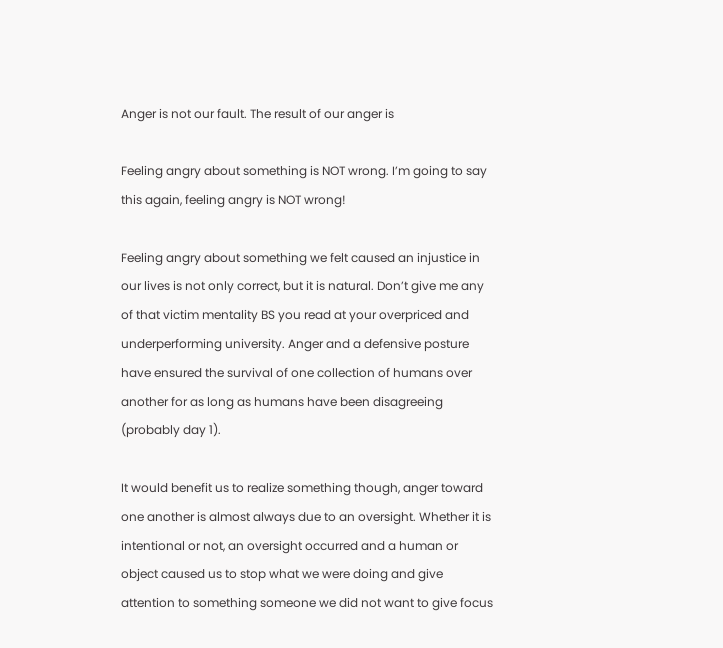Anger is not our fault. The result of our anger is

Feeling angry about something is NOT wrong. I’m going to say this again, feeling angry is NOT wrong!

Feeling angry about something we felt caused an injustice in our lives is not only correct, but it is natural. Don’t give me any of that victim mentality BS you read at your overpriced and underperforming university. Anger and a defensive posture have ensured the survival of one collection of humans over another for as long as humans have been disagreeing (probably day 1).

It would benefit us to realize something though, anger toward one another is almost always due to an oversight. Whether it is intentional or not, an oversight occurred and a human or object caused us to stop what we were doing and give attention to something someone we did not want to give focus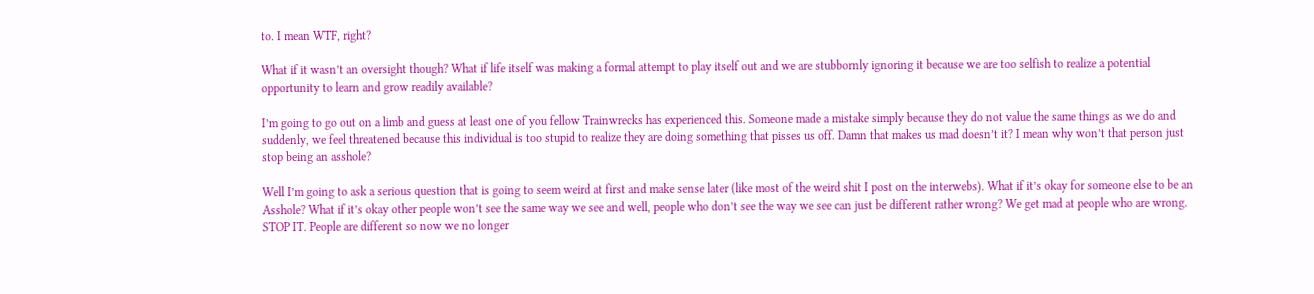to. I mean WTF, right?

What if it wasn’t an oversight though? What if life itself was making a formal attempt to play itself out and we are stubbornly ignoring it because we are too selfish to realize a potential opportunity to learn and grow readily available?

I’m going to go out on a limb and guess at least one of you fellow Trainwrecks has experienced this. Someone made a mistake simply because they do not value the same things as we do and suddenly, we feel threatened because this individual is too stupid to realize they are doing something that pisses us off. Damn that makes us mad doesn’t it? I mean why won’t that person just stop being an asshole?

Well I’m going to ask a serious question that is going to seem weird at first and make sense later (like most of the weird shit I post on the interwebs). What if it’s okay for someone else to be an Asshole? What if it’s okay other people won’t see the same way we see and well, people who don’t see the way we see can just be different rather wrong? We get mad at people who are wrong. STOP IT. People are different so now we no longer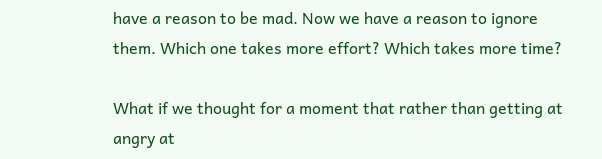have a reason to be mad. Now we have a reason to ignore them. Which one takes more effort? Which takes more time?

What if we thought for a moment that rather than getting at angry at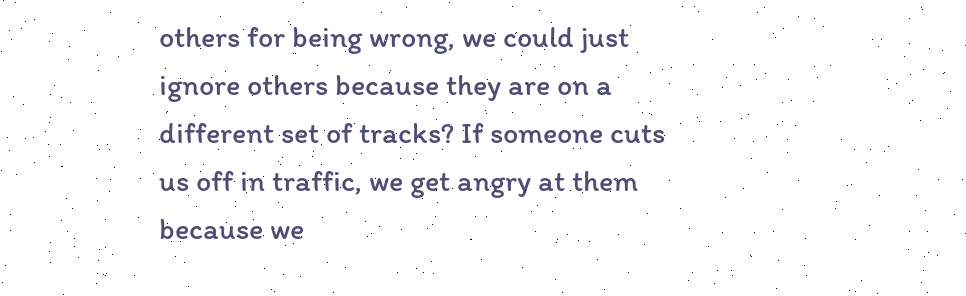others for being wrong, we could just ignore others because they are on a different set of tracks? If someone cuts us off in traffic, we get angry at them because we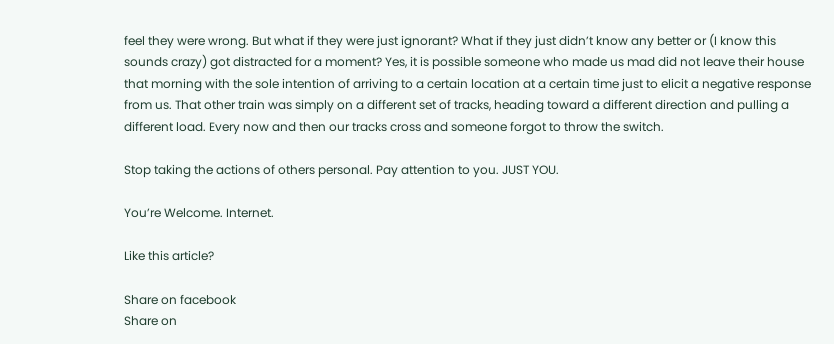feel they were wrong. But what if they were just ignorant? What if they just didn’t know any better or (I know this sounds crazy) got distracted for a moment? Yes, it is possible someone who made us mad did not leave their house that morning with the sole intention of arriving to a certain location at a certain time just to elicit a negative response from us. That other train was simply on a different set of tracks, heading toward a different direction and pulling a different load. Every now and then our tracks cross and someone forgot to throw the switch.

Stop taking the actions of others personal. Pay attention to you. JUST YOU.

You’re Welcome. Internet.

Like this article?

Share on facebook
Share on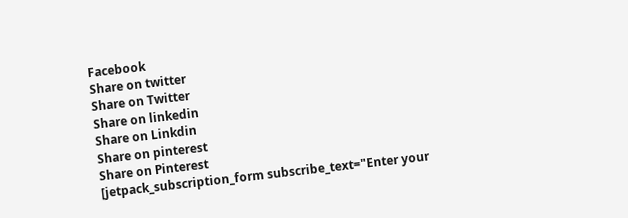Facebook
Share on twitter
Share on Twitter
Share on linkedin
Share on Linkdin
Share on pinterest
Share on Pinterest
[jetpack_subscription_form subscribe_text="Enter your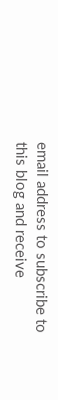email address to subscribe to this blog and receive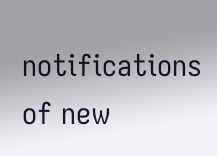notifications of new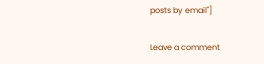posts by email"]

Leave a comment